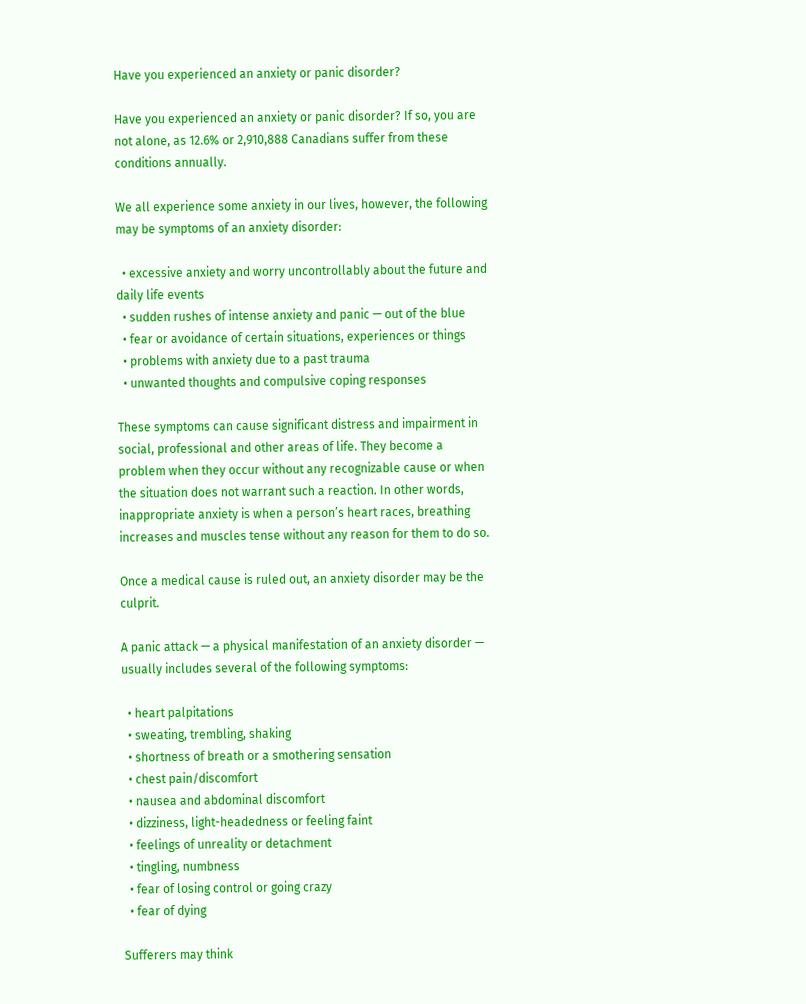Have you experienced an anxiety or panic disorder?

Have you experienced an anxiety or panic disorder? If so, you are not alone, as 12.6% or 2,910,888 Canadians suffer from these conditions annually.

We all experience some anxiety in our lives, however, the following may be symptoms of an anxiety disorder:

  • excessive anxiety and worry uncontrollably about the future and daily life events
  • sudden rushes of intense anxiety and panic — out of the blue
  • fear or avoidance of certain situations, experiences or things
  • problems with anxiety due to a past trauma
  • unwanted thoughts and compulsive coping responses

These symptoms can cause significant distress and impairment in social, professional and other areas of life. They become a problem when they occur without any recognizable cause or when the situation does not warrant such a reaction. In other words, inappropriate anxiety is when a person’s heart races, breathing increases and muscles tense without any reason for them to do so.

Once a medical cause is ruled out, an anxiety disorder may be the culprit.

A panic attack — a physical manifestation of an anxiety disorder — usually includes several of the following symptoms:

  • heart palpitations
  • sweating, trembling, shaking
  • shortness of breath or a smothering sensation
  • chest pain/discomfort
  • nausea and abdominal discomfort
  • dizziness, light-headedness or feeling faint
  • feelings of unreality or detachment
  • tingling, numbness
  • fear of losing control or going crazy
  • fear of dying

Sufferers may think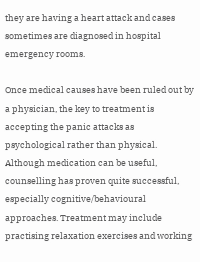they are having a heart attack and cases sometimes are diagnosed in hospital emergency rooms.

Once medical causes have been ruled out by a physician, the key to treatment is accepting the panic attacks as psychological rather than physical. Although medication can be useful, counselling has proven quite successful, especially cognitive/behavioural approaches. Treatment may include practising relaxation exercises and working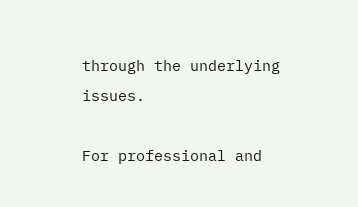through the underlying issues.

For professional and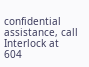confidential assistance, call Interlock at 604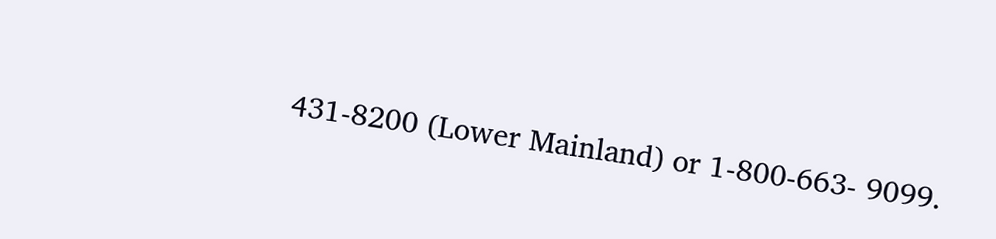431-8200 (Lower Mainland) or 1-800-663- 9099.